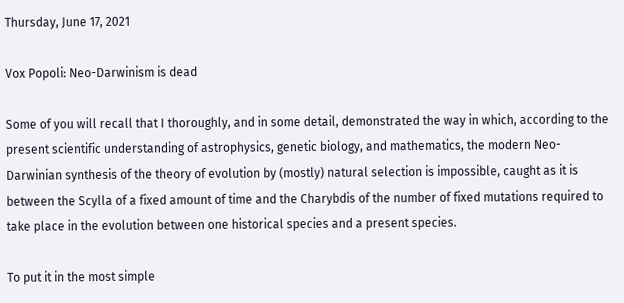Thursday, June 17, 2021

Vox Popoli: Neo-Darwinism is dead

Some of you will recall that I thoroughly, and in some detail, demonstrated the way in which, according to the present scientific understanding of astrophysics, genetic biology, and mathematics, the modern Neo-Darwinian synthesis of the theory of evolution by (mostly) natural selection is impossible, caught as it is between the Scylla of a fixed amount of time and the Charybdis of the number of fixed mutations required to take place in the evolution between one historical species and a present species.

To put it in the most simple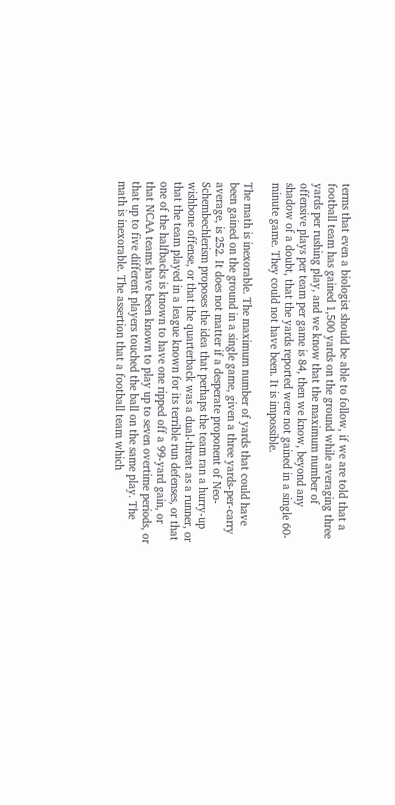terms that even a biologist should be able to follow, if we are told that a football team has gained 1,500 yards on the ground while averaging three yards per rushing play, and we know that the maximum number of offensive plays per team per game is 84, then we know, beyond any shadow of a doubt, that the yards reported were not gained in a single 60-minute game. They could not have been. It is impossible.

The math is inexorable. The maximum number of yards that could have been gained on the ground in a single game, given a three yards-per-carry average, is 252. It does not matter if a desperate proponent of Neo-Schembechlerism proposes the idea that perhaps the team ran a hurry-up wishbone offense, or that the quarterback was a dual-threat as a runner, or that the team played in a league known for its terrible run defenses, or that one of the halfbacks is known to have one ripped off a 99-yard gain, or that NCAA teams have been known to play up to seven overtime periods, or that up to five different players touched the ball on the same play. The math is inexorable. The assertion that a football team which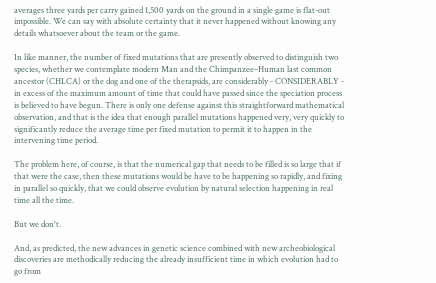averages three yards per carry gained 1,500 yards on the ground in a single game is flat-out impossible. We can say with absolute certainty that it never happened without knowing any details whatsoever about the team or the game.

In like manner, the number of fixed mutations that are presently observed to distinguish two species, whether we contemplate modern Man and the Chimpanzee–Human last common ancestor (CHLCA) or the dog and one of the therapsids, are considerably - CONSIDERABLY - in excess of the maximum amount of time that could have passed since the speciation process is believed to have begun. There is only one defense against this straightforward mathematical observation, and that is the idea that enough parallel mutations happened very, very quickly to significantly reduce the average time per fixed mutation to permit it to happen in the intervening time period.

The problem here, of course, is that the numerical gap that needs to be filled is so large that if that were the case, then these mutations would be have to be happening so rapidly, and fixing in parallel so quickly, that we could observe evolution by natural selection happening in real time all the time.

But we don't.

And, as predicted, the new advances in genetic science combined with new archeobiological discoveries are methodically reducing the already insufficient time in which evolution had to go from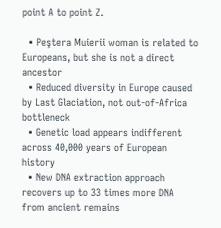point A to point Z.

  • Peştera Muierii woman is related to Europeans, but she is not a direct ancestor
  • Reduced diversity in Europe caused by Last Glaciation, not out-of-Africa bottleneck
  • Genetic load appears indifferent across 40,000 years of European history
  • New DNA extraction approach recovers up to 33 times more DNA from ancient remains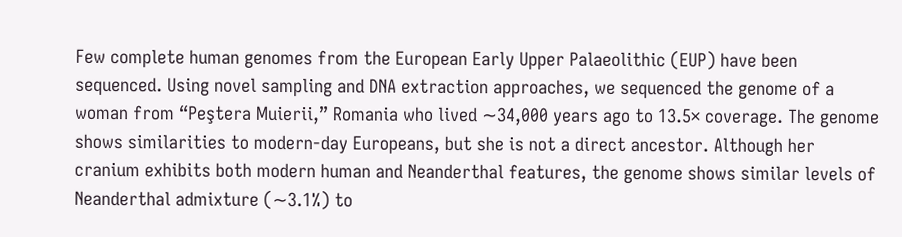Few complete human genomes from the European Early Upper Palaeolithic (EUP) have been sequenced. Using novel sampling and DNA extraction approaches, we sequenced the genome of a woman from “Peştera Muierii,” Romania who lived ∼34,000 years ago to 13.5× coverage. The genome shows similarities to modern-day Europeans, but she is not a direct ancestor. Although her cranium exhibits both modern human and Neanderthal features, the genome shows similar levels of Neanderthal admixture (∼3.1%) to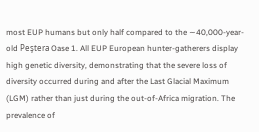most EUP humans but only half compared to the ∼40,000-year-old Peştera Oase 1. All EUP European hunter-gatherers display high genetic diversity, demonstrating that the severe loss of diversity occurred during and after the Last Glacial Maximum (LGM) rather than just during the out-of-Africa migration. The prevalence of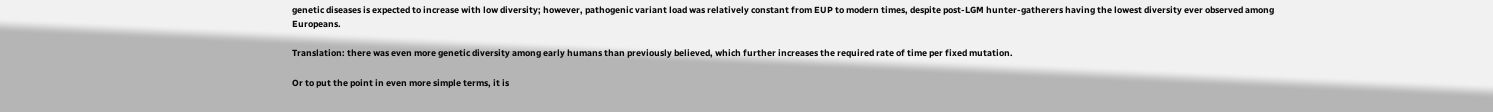genetic diseases is expected to increase with low diversity; however, pathogenic variant load was relatively constant from EUP to modern times, despite post-LGM hunter-gatherers having the lowest diversity ever observed among Europeans.

Translation: there was even more genetic diversity among early humans than previously believed, which further increases the required rate of time per fixed mutation.

Or to put the point in even more simple terms, it is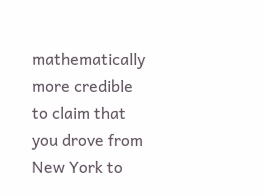mathematically more credible to claim that you drove from New York to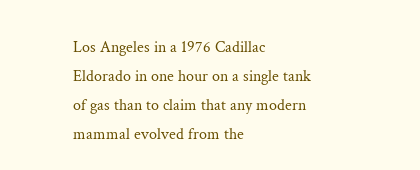Los Angeles in a 1976 Cadillac Eldorado in one hour on a single tank of gas than to claim that any modern mammal evolved from the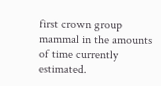first crown group mammal in the amounts of time currently estimated.